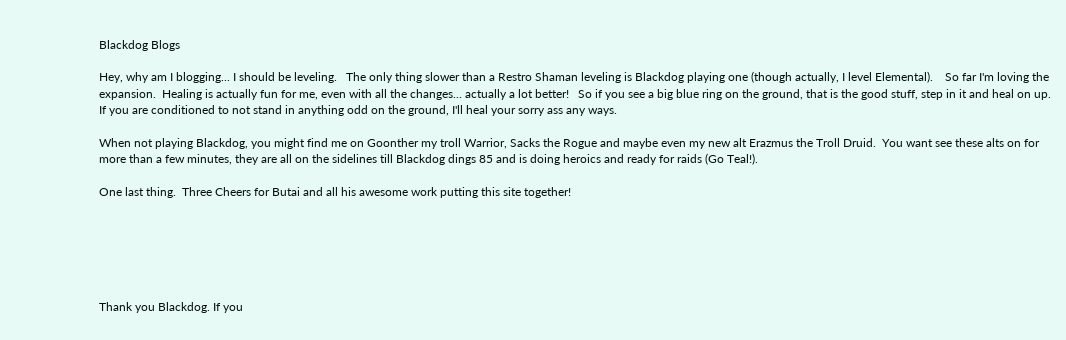Blackdog Blogs

Hey, why am I blogging... I should be leveling.   The only thing slower than a Restro Shaman leveling is Blackdog playing one (though actually, I level Elemental).    So far I'm loving the expansion.  Healing is actually fun for me, even with all the changes... actually a lot better!   So if you see a big blue ring on the ground, that is the good stuff, step in it and heal on up.  If you are conditioned to not stand in anything odd on the ground, I'll heal your sorry ass any ways.

When not playing Blackdog, you might find me on Goonther my troll Warrior, Sacks the Rogue and maybe even my new alt Erazmus the Troll Druid.  You want see these alts on for more than a few minutes, they are all on the sidelines till Blackdog dings 85 and is doing heroics and ready for raids (Go Teal!).

One last thing.  Three Cheers for Butai and all his awesome work putting this site together!






Thank you Blackdog. If you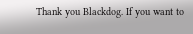Thank you Blackdog. If you want to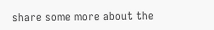share some more about the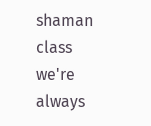shaman class we're always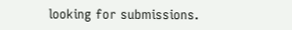looking for submissions.